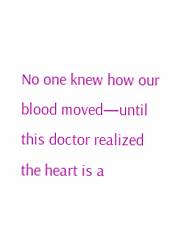No one knew how our blood moved—until this doctor realized the heart is a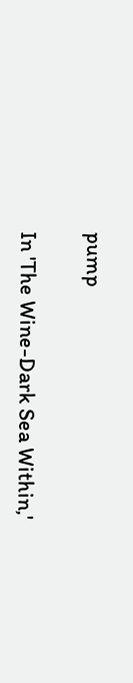pump

In 'The Wine-Dark Sea Within,'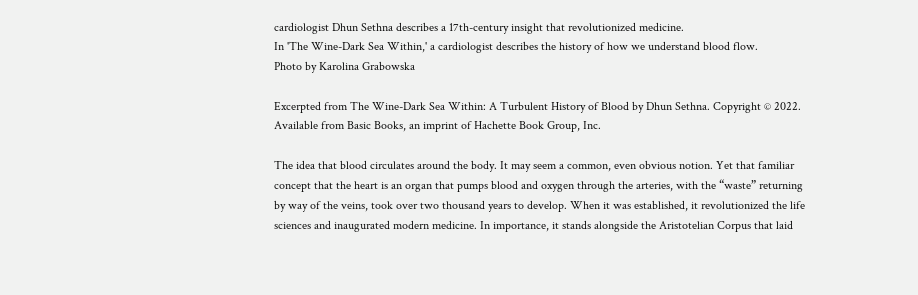cardiologist Dhun Sethna describes a 17th-century insight that revolutionized medicine.
In 'The Wine-Dark Sea Within,' a cardiologist describes the history of how we understand blood flow.
Photo by Karolina Grabowska

Excerpted from The Wine-Dark Sea Within: A Turbulent History of Blood by Dhun Sethna. Copyright © 2022. Available from Basic Books, an imprint of Hachette Book Group, Inc.

The idea that blood circulates around the body. It may seem a common, even obvious notion. Yet that familiar concept that the heart is an organ that pumps blood and oxygen through the arteries, with the “waste” returning by way of the veins, took over two thousand years to develop. When it was established, it revolutionized the life sciences and inaugurated modern medicine. In importance, it stands alongside the Aristotelian Corpus that laid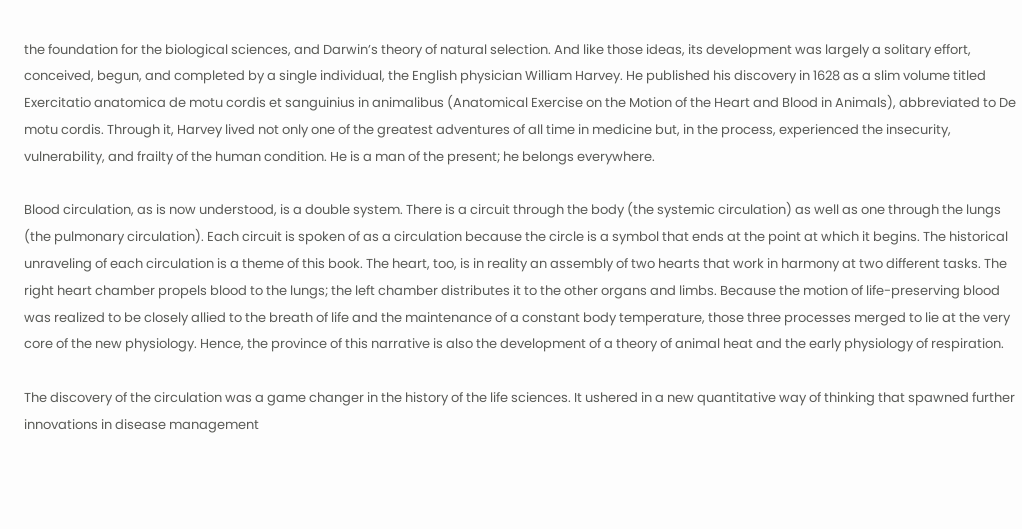the foundation for the biological sciences, and Darwin’s theory of natural selection. And like those ideas, its development was largely a solitary effort, conceived, begun, and completed by a single individual, the English physician William Harvey. He published his discovery in 1628 as a slim volume titled Exercitatio anatomica de motu cordis et sanguinius in animalibus (Anatomical Exercise on the Motion of the Heart and Blood in Animals), abbreviated to De motu cordis. Through it, Harvey lived not only one of the greatest adventures of all time in medicine but, in the process, experienced the insecurity, vulnerability, and frailty of the human condition. He is a man of the present; he belongs everywhere.

Blood circulation, as is now understood, is a double system. There is a circuit through the body (the systemic circulation) as well as one through the lungs (the pulmonary circulation). Each circuit is spoken of as a circulation because the circle is a symbol that ends at the point at which it begins. The historical unraveling of each circulation is a theme of this book. The heart, too, is in reality an assembly of two hearts that work in harmony at two different tasks. The right heart chamber propels blood to the lungs; the left chamber distributes it to the other organs and limbs. Because the motion of life-preserving blood was realized to be closely allied to the breath of life and the maintenance of a constant body temperature, those three processes merged to lie at the very core of the new physiology. Hence, the province of this narrative is also the development of a theory of animal heat and the early physiology of respiration.

The discovery of the circulation was a game changer in the history of the life sciences. It ushered in a new quantitative way of thinking that spawned further innovations in disease management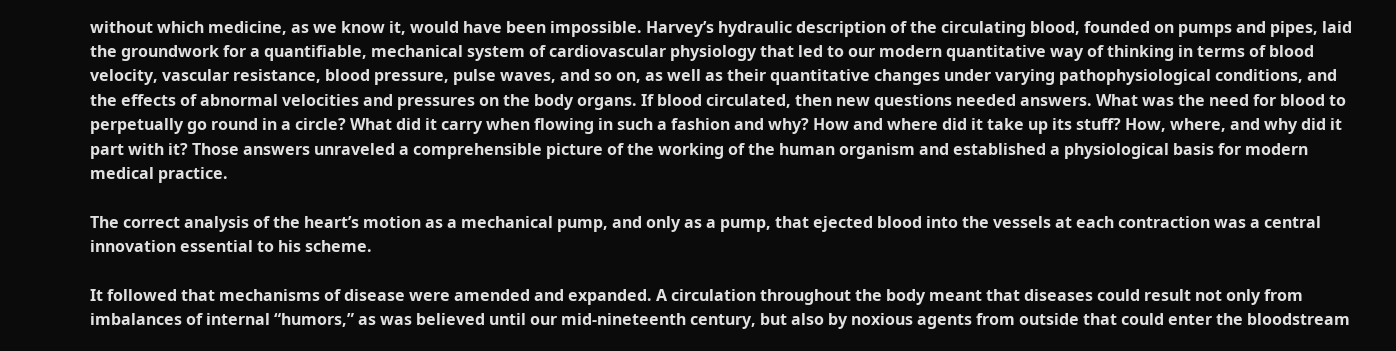without which medicine, as we know it, would have been impossible. Harvey’s hydraulic description of the circulating blood, founded on pumps and pipes, laid the groundwork for a quantifiable, mechanical system of cardiovascular physiology that led to our modern quantitative way of thinking in terms of blood velocity, vascular resistance, blood pressure, pulse waves, and so on, as well as their quantitative changes under varying pathophysiological conditions, and the effects of abnormal velocities and pressures on the body organs. If blood circulated, then new questions needed answers. What was the need for blood to perpetually go round in a circle? What did it carry when flowing in such a fashion and why? How and where did it take up its stuff? How, where, and why did it part with it? Those answers unraveled a comprehensible picture of the working of the human organism and established a physiological basis for modern medical practice.

The correct analysis of the heart’s motion as a mechanical pump, and only as a pump, that ejected blood into the vessels at each contraction was a central innovation essential to his scheme.

It followed that mechanisms of disease were amended and expanded. A circulation throughout the body meant that diseases could result not only from imbalances of internal “humors,” as was believed until our mid-nineteenth century, but also by noxious agents from outside that could enter the bloodstream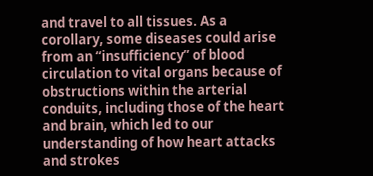and travel to all tissues. As a corollary, some diseases could arise from an “insufficiency” of blood circulation to vital organs because of obstructions within the arterial conduits, including those of the heart and brain, which led to our understanding of how heart attacks and strokes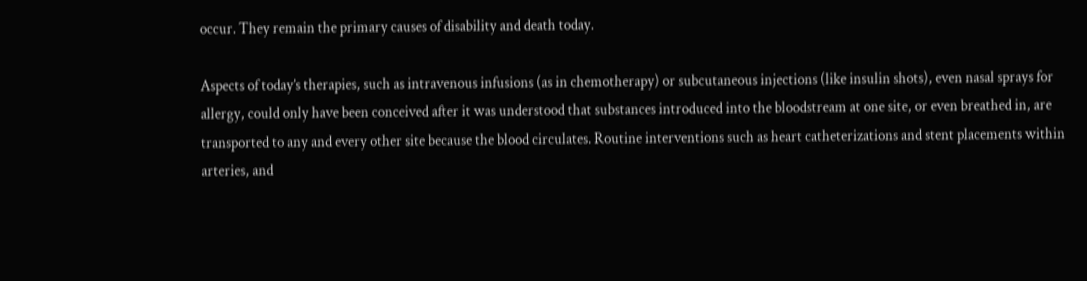occur. They remain the primary causes of disability and death today.

Aspects of today’s therapies, such as intravenous infusions (as in chemotherapy) or subcutaneous injections (like insulin shots), even nasal sprays for allergy, could only have been conceived after it was understood that substances introduced into the bloodstream at one site, or even breathed in, are transported to any and every other site because the blood circulates. Routine interventions such as heart catheterizations and stent placements within arteries, and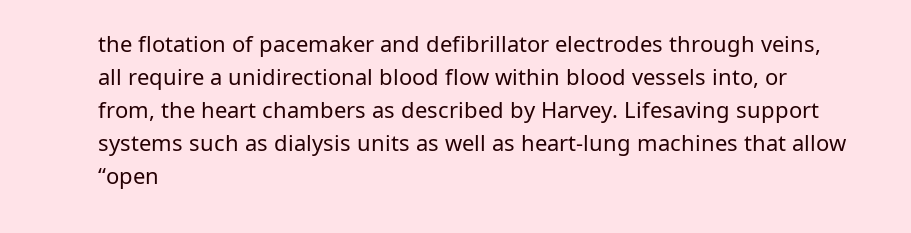the flotation of pacemaker and defibrillator electrodes through veins, all require a unidirectional blood flow within blood vessels into, or from, the heart chambers as described by Harvey. Lifesaving support systems such as dialysis units as well as heart-lung machines that allow “open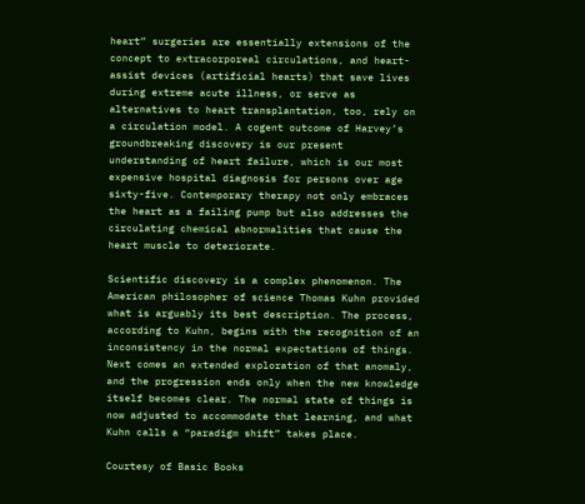heart” surgeries are essentially extensions of the concept to extracorporeal circulations, and heart-assist devices (artificial hearts) that save lives during extreme acute illness, or serve as alternatives to heart transplantation, too, rely on a circulation model. A cogent outcome of Harvey’s groundbreaking discovery is our present understanding of heart failure, which is our most expensive hospital diagnosis for persons over age sixty-five. Contemporary therapy not only embraces the heart as a failing pump but also addresses the circulating chemical abnormalities that cause the heart muscle to deteriorate.

Scientific discovery is a complex phenomenon. The American philosopher of science Thomas Kuhn provided what is arguably its best description. The process, according to Kuhn, begins with the recognition of an inconsistency in the normal expectations of things. Next comes an extended exploration of that anomaly, and the progression ends only when the new knowledge itself becomes clear. The normal state of things is now adjusted to accommodate that learning, and what Kuhn calls a “paradigm shift” takes place.

Courtesy of Basic Books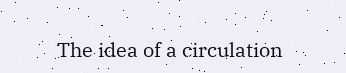The idea of a circulation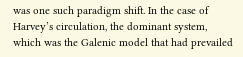was one such paradigm shift. In the case of Harvey’s circulation, the dominant system, which was the Galenic model that had prevailed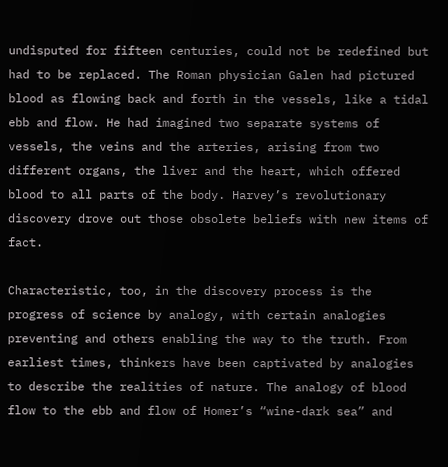undisputed for fifteen centuries, could not be redefined but had to be replaced. The Roman physician Galen had pictured blood as flowing back and forth in the vessels, like a tidal ebb and flow. He had imagined two separate systems of vessels, the veins and the arteries, arising from two different organs, the liver and the heart, which offered blood to all parts of the body. Harvey’s revolutionary discovery drove out those obsolete beliefs with new items of fact.

Characteristic, too, in the discovery process is the progress of science by analogy, with certain analogies preventing and others enabling the way to the truth. From earliest times, thinkers have been captivated by analogies to describe the realities of nature. The analogy of blood flow to the ebb and flow of Homer’s “wine-dark sea” and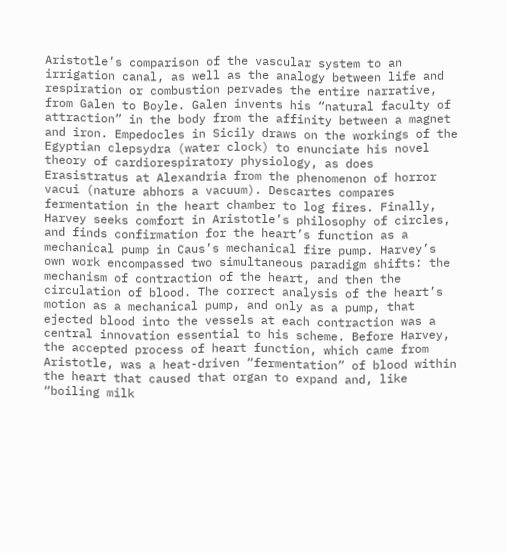Aristotle’s comparison of the vascular system to an irrigation canal, as well as the analogy between life and respiration or combustion pervades the entire narrative, from Galen to Boyle. Galen invents his “natural faculty of attraction” in the body from the affinity between a magnet and iron. Empedocles in Sicily draws on the workings of the Egyptian clepsydra (water clock) to enunciate his novel theory of cardiorespiratory physiology, as does Erasistratus at Alexandria from the phenomenon of horror vacui (nature abhors a vacuum). Descartes compares fermentation in the heart chamber to log fires. Finally, Harvey seeks comfort in Aristotle’s philosophy of circles, and finds confirmation for the heart’s function as a mechanical pump in Caus’s mechanical fire pump. Harvey’s own work encompassed two simultaneous paradigm shifts: the mechanism of contraction of the heart, and then the circulation of blood. The correct analysis of the heart’s motion as a mechanical pump, and only as a pump, that ejected blood into the vessels at each contraction was a central innovation essential to his scheme. Before Harvey, the accepted process of heart function, which came from Aristotle, was a heat-driven “fermentation” of blood within the heart that caused that organ to expand and, like “boiling milk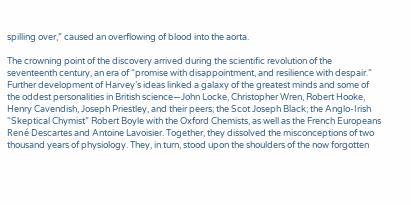spilling over,” caused an overflowing of blood into the aorta.

The crowning point of the discovery arrived during the scientific revolution of the seventeenth century, an era of “promise with disappointment, and resilience with despair.” Further development of Harvey’s ideas linked a galaxy of the greatest minds and some of the oddest personalities in British science—John Locke, Christopher Wren, Robert Hooke, Henry Cavendish, Joseph Priestley, and their peers; the Scot Joseph Black; the Anglo-Irish “Skeptical Chymist” Robert Boyle with the Oxford Chemists, as well as the French Europeans René Descartes and Antoine Lavoisier. Together, they dissolved the misconceptions of two thousand years of physiology. They, in turn, stood upon the shoulders of the now forgotten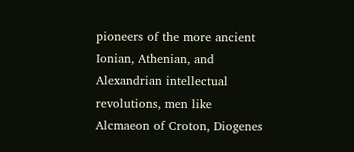pioneers of the more ancient Ionian, Athenian, and Alexandrian intellectual revolutions, men like Alcmaeon of Croton, Diogenes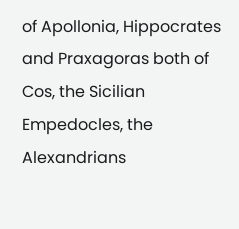of Apollonia, Hippocrates and Praxagoras both of Cos, the Sicilian Empedocles, the Alexandrians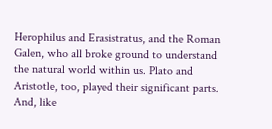Herophilus and Erasistratus, and the Roman Galen, who all broke ground to understand the natural world within us. Plato and Aristotle, too, played their significant parts. And, like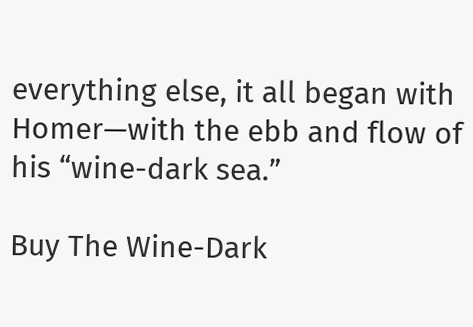everything else, it all began with Homer—with the ebb and flow of his “wine-dark sea.”

Buy The Wine-Dark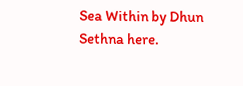Sea Within by Dhun Sethna here.